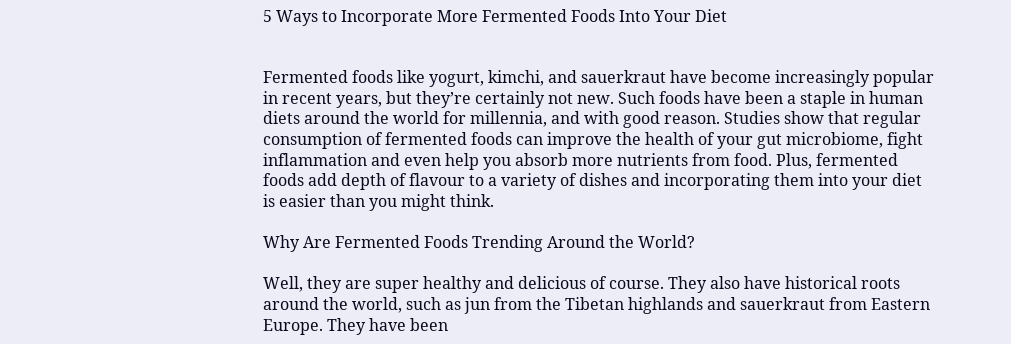5 Ways to Incorporate More Fermented Foods Into Your Diet


Fermented foods like yogurt, kimchi, and sauerkraut have become increasingly popular in recent years, but they’re certainly not new. Such foods have been a staple in human diets around the world for millennia, and with good reason. Studies show that regular consumption of fermented foods can improve the health of your gut microbiome, fight inflammation and even help you absorb more nutrients from food. Plus, fermented foods add depth of flavour to a variety of dishes and incorporating them into your diet is easier than you might think.

Why Are Fermented Foods Trending Around the World?

Well, they are super healthy and delicious of course. They also have historical roots around the world, such as jun from the Tibetan highlands and sauerkraut from Eastern Europe. They have been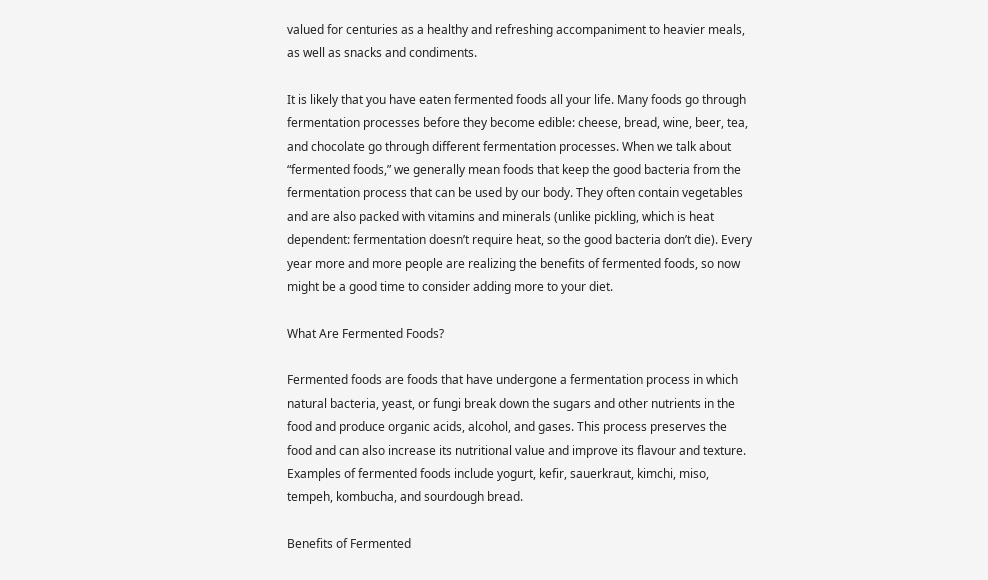valued for centuries as a healthy and refreshing accompaniment to heavier meals, as well as snacks and condiments.

It is likely that you have eaten fermented foods all your life. Many foods go through fermentation processes before they become edible: cheese, bread, wine, beer, tea, and chocolate go through different fermentation processes. When we talk about “fermented foods,” we generally mean foods that keep the good bacteria from the fermentation process that can be used by our body. They often contain vegetables and are also packed with vitamins and minerals (unlike pickling, which is heat dependent: fermentation doesn’t require heat, so the good bacteria don’t die). Every year more and more people are realizing the benefits of fermented foods, so now might be a good time to consider adding more to your diet.

What Are Fermented Foods?

Fermented foods are foods that have undergone a fermentation process in which natural bacteria, yeast, or fungi break down the sugars and other nutrients in the food and produce organic acids, alcohol, and gases. This process preserves the food and can also increase its nutritional value and improve its flavour and texture. Examples of fermented foods include yogurt, kefir, sauerkraut, kimchi, miso, tempeh, kombucha, and sourdough bread.

Benefits of Fermented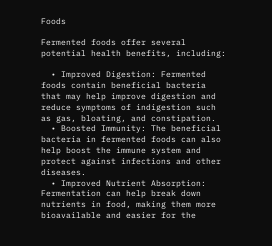Foods

Fermented foods offer several potential health benefits, including:

  • Improved Digestion: Fermented foods contain beneficial bacteria that may help improve digestion and reduce symptoms of indigestion such as gas, bloating, and constipation.
  • Boosted Immunity: The beneficial bacteria in fermented foods can also help boost the immune system and protect against infections and other diseases.
  • Improved Nutrient Absorption: Fermentation can help break down nutrients in food, making them more bioavailable and easier for the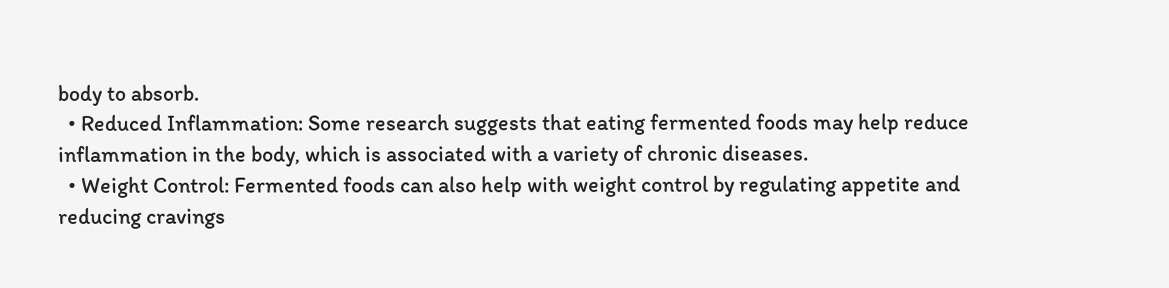body to absorb.
  • Reduced Inflammation: Some research suggests that eating fermented foods may help reduce inflammation in the body, which is associated with a variety of chronic diseases.
  • Weight Control: Fermented foods can also help with weight control by regulating appetite and reducing cravings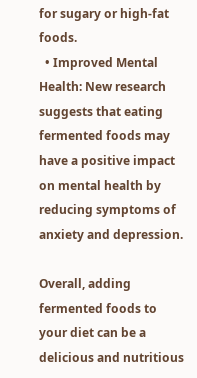for sugary or high-fat foods.
  • Improved Mental Health: New research suggests that eating fermented foods may have a positive impact on mental health by reducing symptoms of anxiety and depression.

Overall, adding fermented foods to your diet can be a delicious and nutritious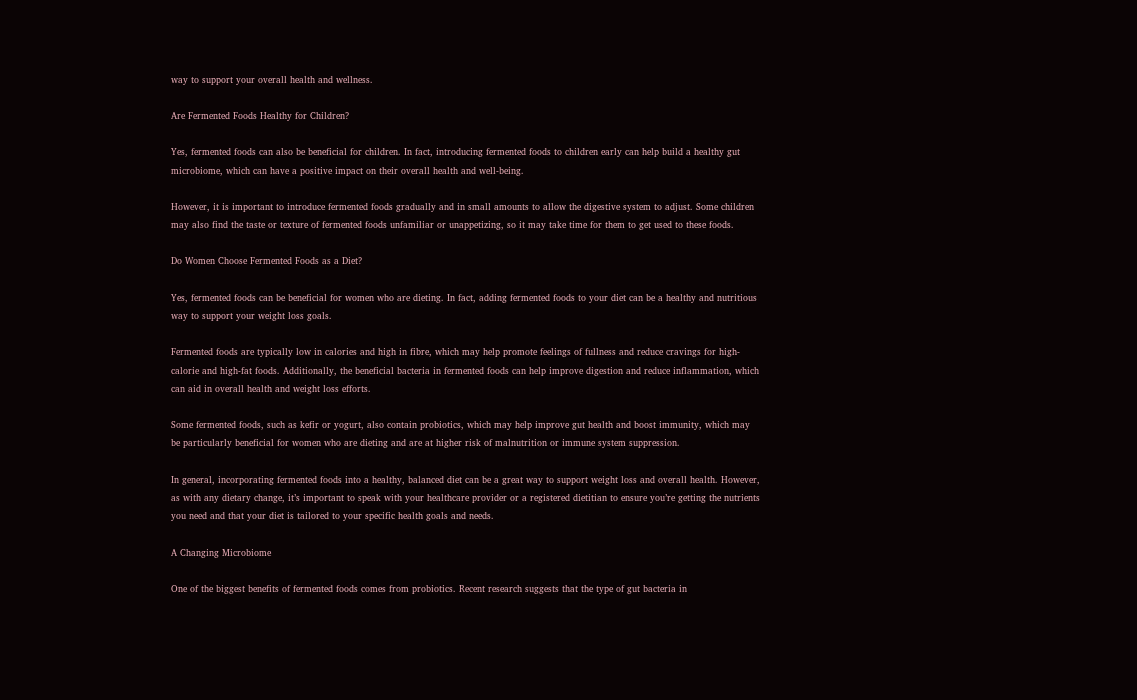way to support your overall health and wellness.

Are Fermented Foods Healthy for Children?

Yes, fermented foods can also be beneficial for children. In fact, introducing fermented foods to children early can help build a healthy gut microbiome, which can have a positive impact on their overall health and well-being.

However, it is important to introduce fermented foods gradually and in small amounts to allow the digestive system to adjust. Some children may also find the taste or texture of fermented foods unfamiliar or unappetizing, so it may take time for them to get used to these foods.

Do Women Choose Fermented Foods as a Diet?

Yes, fermented foods can be beneficial for women who are dieting. In fact, adding fermented foods to your diet can be a healthy and nutritious way to support your weight loss goals.

Fermented foods are typically low in calories and high in fibre, which may help promote feelings of fullness and reduce cravings for high-calorie and high-fat foods. Additionally, the beneficial bacteria in fermented foods can help improve digestion and reduce inflammation, which can aid in overall health and weight loss efforts.

Some fermented foods, such as kefir or yogurt, also contain probiotics, which may help improve gut health and boost immunity, which may be particularly beneficial for women who are dieting and are at higher risk of malnutrition or immune system suppression.

In general, incorporating fermented foods into a healthy, balanced diet can be a great way to support weight loss and overall health. However, as with any dietary change, it’s important to speak with your healthcare provider or a registered dietitian to ensure you’re getting the nutrients you need and that your diet is tailored to your specific health goals and needs.

A Changing Microbiome

One of the biggest benefits of fermented foods comes from probiotics. Recent research suggests that the type of gut bacteria in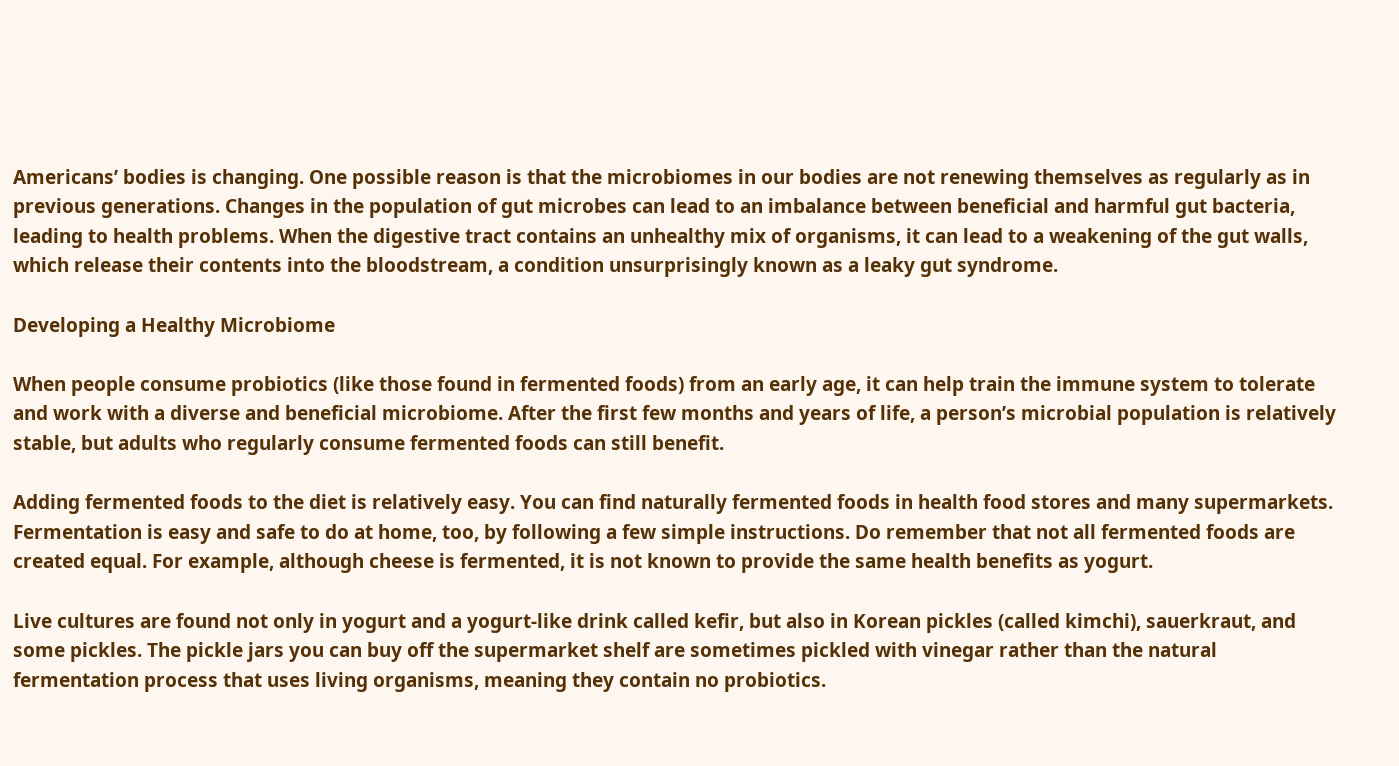Americans’ bodies is changing. One possible reason is that the microbiomes in our bodies are not renewing themselves as regularly as in previous generations. Changes in the population of gut microbes can lead to an imbalance between beneficial and harmful gut bacteria, leading to health problems. When the digestive tract contains an unhealthy mix of organisms, it can lead to a weakening of the gut walls, which release their contents into the bloodstream, a condition unsurprisingly known as a leaky gut syndrome.

Developing a Healthy Microbiome

When people consume probiotics (like those found in fermented foods) from an early age, it can help train the immune system to tolerate and work with a diverse and beneficial microbiome. After the first few months and years of life, a person’s microbial population is relatively stable, but adults who regularly consume fermented foods can still benefit.

Adding fermented foods to the diet is relatively easy. You can find naturally fermented foods in health food stores and many supermarkets. Fermentation is easy and safe to do at home, too, by following a few simple instructions. Do remember that not all fermented foods are created equal. For example, although cheese is fermented, it is not known to provide the same health benefits as yogurt.

Live cultures are found not only in yogurt and a yogurt-like drink called kefir, but also in Korean pickles (called kimchi), sauerkraut, and some pickles. The pickle jars you can buy off the supermarket shelf are sometimes pickled with vinegar rather than the natural fermentation process that uses living organisms, meaning they contain no probiotics.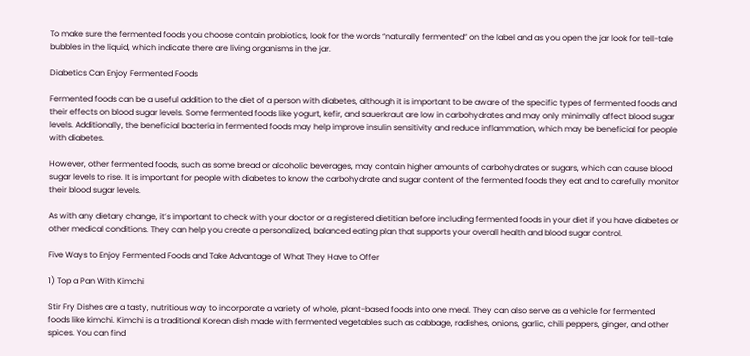To make sure the fermented foods you choose contain probiotics, look for the words “naturally fermented” on the label and as you open the jar look for tell-tale bubbles in the liquid, which indicate there are living organisms in the jar.

Diabetics Can Enjoy Fermented Foods

Fermented foods can be a useful addition to the diet of a person with diabetes, although it is important to be aware of the specific types of fermented foods and their effects on blood sugar levels. Some fermented foods like yogurt, kefir, and sauerkraut are low in carbohydrates and may only minimally affect blood sugar levels. Additionally, the beneficial bacteria in fermented foods may help improve insulin sensitivity and reduce inflammation, which may be beneficial for people with diabetes.

However, other fermented foods, such as some bread or alcoholic beverages, may contain higher amounts of carbohydrates or sugars, which can cause blood sugar levels to rise. It is important for people with diabetes to know the carbohydrate and sugar content of the fermented foods they eat and to carefully monitor their blood sugar levels.

As with any dietary change, it’s important to check with your doctor or a registered dietitian before including fermented foods in your diet if you have diabetes or other medical conditions. They can help you create a personalized, balanced eating plan that supports your overall health and blood sugar control.

Five Ways to Enjoy Fermented Foods and Take Advantage of What They Have to Offer

1) Top a Pan With Kimchi

Stir Fry Dishes are a tasty, nutritious way to incorporate a variety of whole, plant-based foods into one meal. They can also serve as a vehicle for fermented foods like kimchi. Kimchi is a traditional Korean dish made with fermented vegetables such as cabbage, radishes, onions, garlic, chili peppers, ginger, and other spices. You can find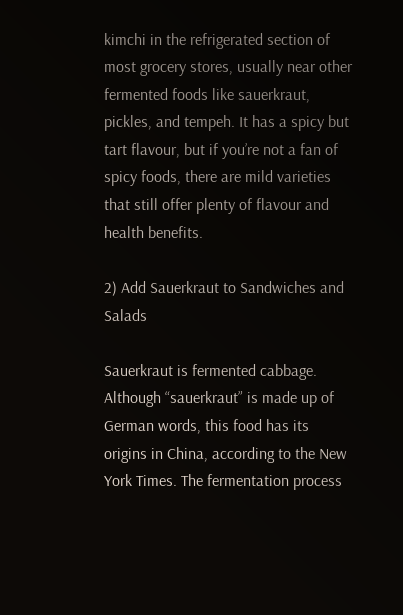kimchi in the refrigerated section of most grocery stores, usually near other fermented foods like sauerkraut, pickles, and tempeh. It has a spicy but tart flavour, but if you’re not a fan of spicy foods, there are mild varieties that still offer plenty of flavour and health benefits.

2) Add Sauerkraut to Sandwiches and Salads

Sauerkraut is fermented cabbage. Although “sauerkraut” is made up of German words, this food has its origins in China, according to the New York Times. The fermentation process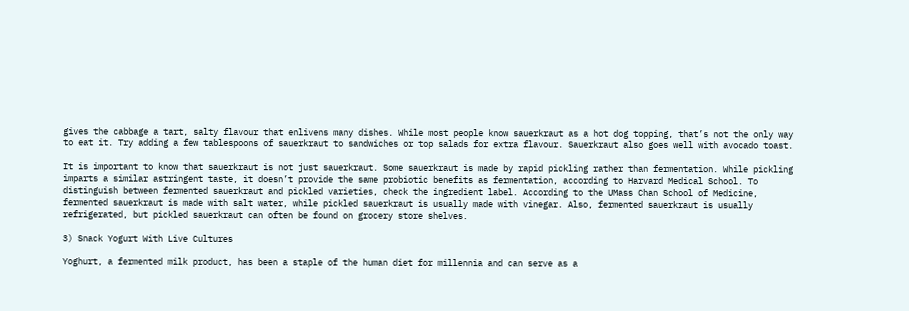gives the cabbage a tart, salty flavour that enlivens many dishes. While most people know sauerkraut as a hot dog topping, that’s not the only way to eat it. Try adding a few tablespoons of sauerkraut to sandwiches or top salads for extra flavour. Sauerkraut also goes well with avocado toast.

It is important to know that sauerkraut is not just sauerkraut. Some sauerkraut is made by rapid pickling rather than fermentation. While pickling imparts a similar astringent taste, it doesn’t provide the same probiotic benefits as fermentation, according to Harvard Medical School. To distinguish between fermented sauerkraut and pickled varieties, check the ingredient label. According to the UMass Chan School of Medicine, fermented sauerkraut is made with salt water, while pickled sauerkraut is usually made with vinegar. Also, fermented sauerkraut is usually refrigerated, but pickled sauerkraut can often be found on grocery store shelves.

3) Snack Yogurt With Live Cultures

Yoghurt, a fermented milk product, has been a staple of the human diet for millennia and can serve as a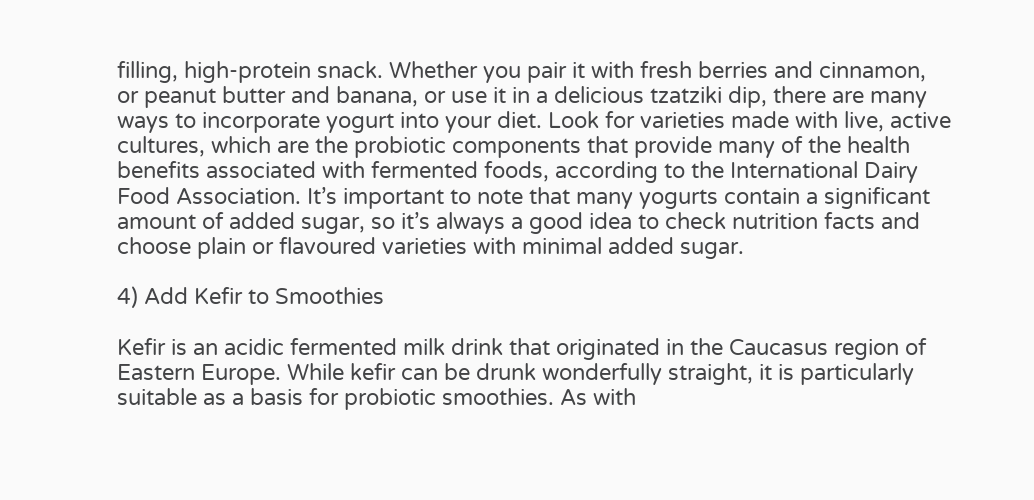filling, high-protein snack. Whether you pair it with fresh berries and cinnamon, or peanut butter and banana, or use it in a delicious tzatziki dip, there are many ways to incorporate yogurt into your diet. Look for varieties made with live, active cultures, which are the probiotic components that provide many of the health benefits associated with fermented foods, according to the International Dairy Food Association. It’s important to note that many yogurts contain a significant amount of added sugar, so it’s always a good idea to check nutrition facts and choose plain or flavoured varieties with minimal added sugar.

4) Add Kefir to Smoothies

Kefir is an acidic fermented milk drink that originated in the Caucasus region of Eastern Europe. While kefir can be drunk wonderfully straight, it is particularly suitable as a basis for probiotic smoothies. As with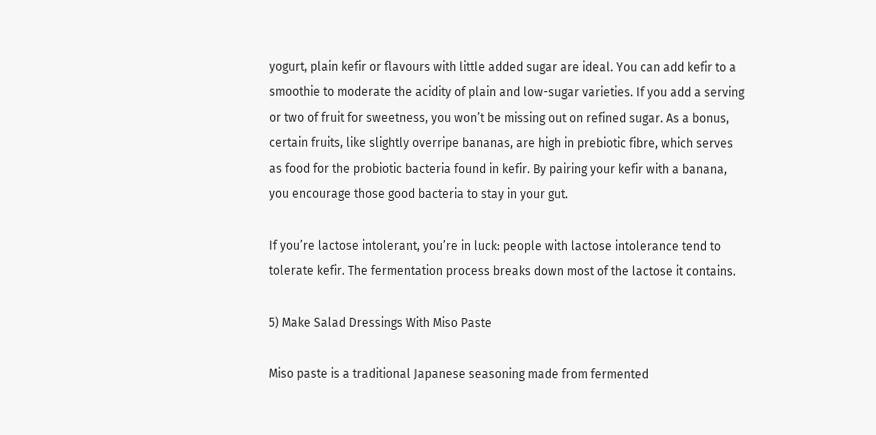yogurt, plain kefir or flavours with little added sugar are ideal. You can add kefir to a smoothie to moderate the acidity of plain and low-sugar varieties. If you add a serving or two of fruit for sweetness, you won’t be missing out on refined sugar. As a bonus, certain fruits, like slightly overripe bananas, are high in prebiotic fibre, which serves as food for the probiotic bacteria found in kefir. By pairing your kefir with a banana, you encourage those good bacteria to stay in your gut.

If you’re lactose intolerant, you’re in luck: people with lactose intolerance tend to tolerate kefir. The fermentation process breaks down most of the lactose it contains.

5) Make Salad Dressings With Miso Paste

Miso paste is a traditional Japanese seasoning made from fermented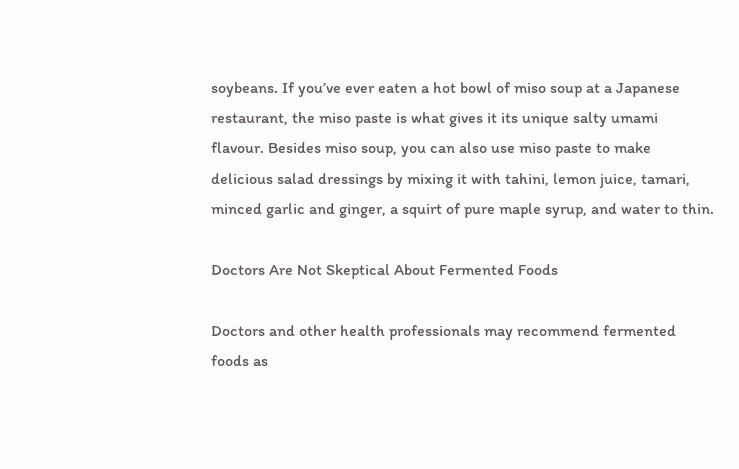soybeans. If you’ve ever eaten a hot bowl of miso soup at a Japanese restaurant, the miso paste is what gives it its unique salty umami flavour. Besides miso soup, you can also use miso paste to make delicious salad dressings by mixing it with tahini, lemon juice, tamari, minced garlic and ginger, a squirt of pure maple syrup, and water to thin.

Doctors Are Not Skeptical About Fermented Foods

Doctors and other health professionals may recommend fermented foods as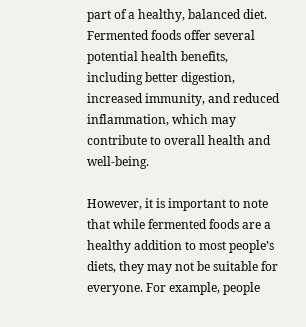part of a healthy, balanced diet. Fermented foods offer several potential health benefits, including better digestion, increased immunity, and reduced inflammation, which may contribute to overall health and well-being.

However, it is important to note that while fermented foods are a healthy addition to most people’s diets, they may not be suitable for everyone. For example, people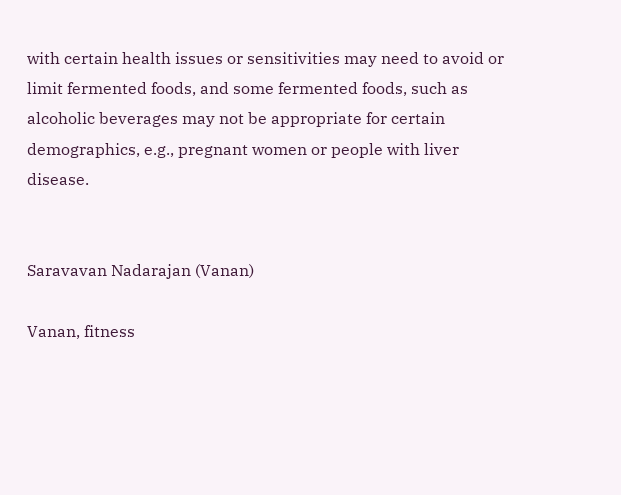with certain health issues or sensitivities may need to avoid or limit fermented foods, and some fermented foods, such as alcoholic beverages may not be appropriate for certain demographics, e.g., pregnant women or people with liver disease.


Saravavan Nadarajan (Vanan)

Vanan, fitness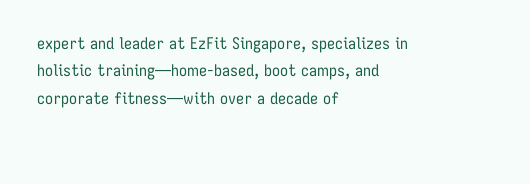expert and leader at EzFit Singapore, specializes in holistic training—home-based, boot camps, and corporate fitness—with over a decade of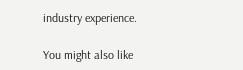industry experience.

You might also like